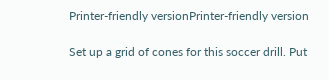Printer-friendly versionPrinter-friendly version

Set up a grid of cones for this soccer drill. Put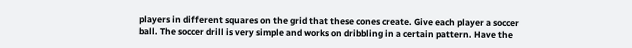players in different squares on the grid that these cones create. Give each player a soccer ball. The soccer drill is very simple and works on dribbling in a certain pattern. Have the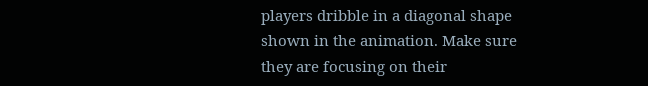players dribble in a diagonal shape shown in the animation. Make sure they are focusing on their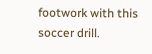footwork with this soccer drill.